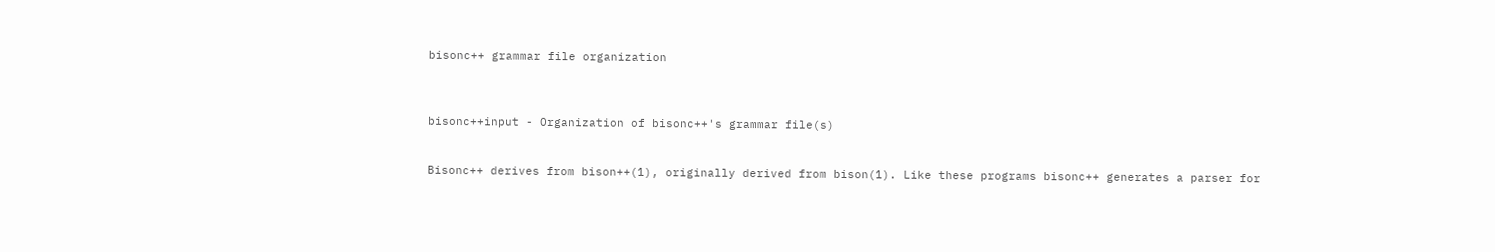bisonc++ grammar file organization



bisonc++input - Organization of bisonc++'s grammar file(s)


Bisonc++ derives from bison++(1), originally derived from bison(1). Like these programs bisonc++ generates a parser for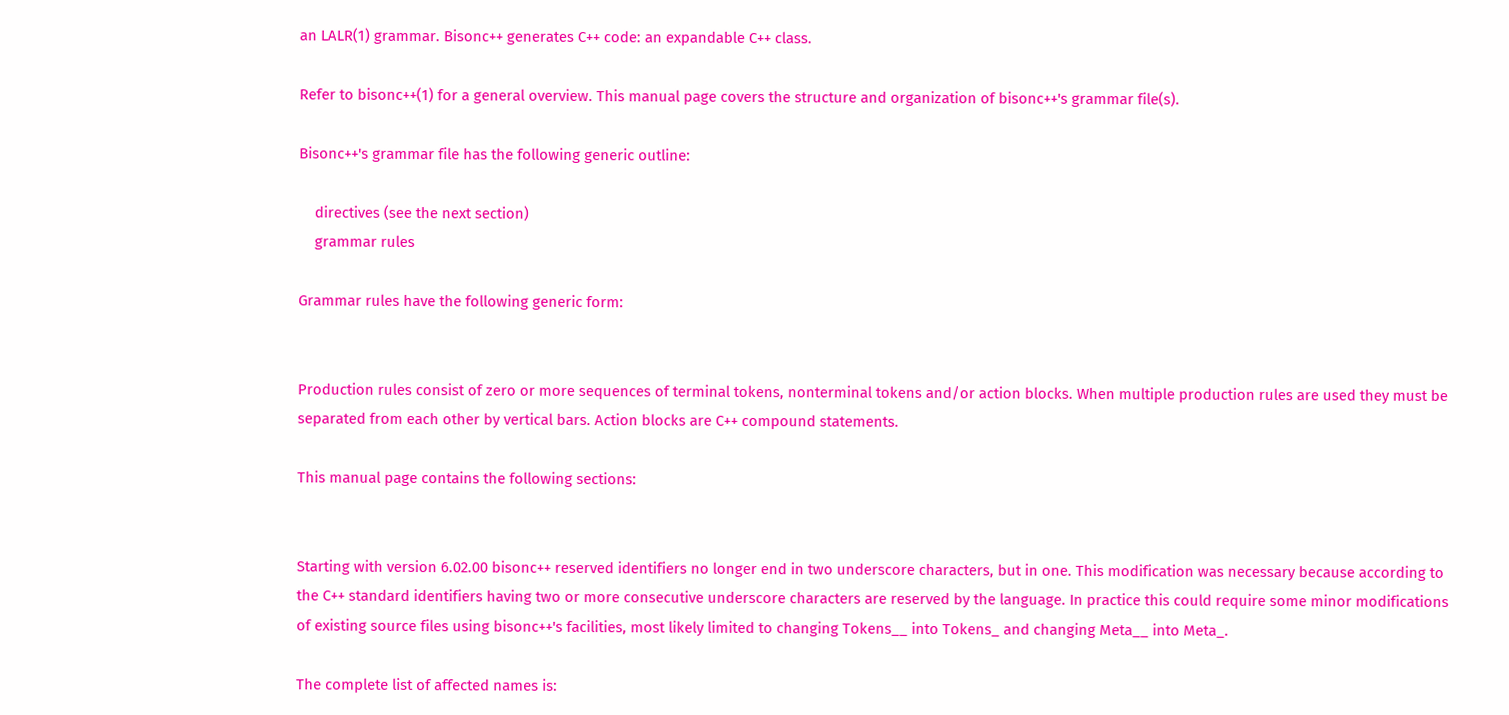an LALR(1) grammar. Bisonc++ generates C++ code: an expandable C++ class.

Refer to bisonc++(1) for a general overview. This manual page covers the structure and organization of bisonc++'s grammar file(s).

Bisonc++'s grammar file has the following generic outline:

    directives (see the next section)
    grammar rules

Grammar rules have the following generic form:


Production rules consist of zero or more sequences of terminal tokens, nonterminal tokens and/or action blocks. When multiple production rules are used they must be separated from each other by vertical bars. Action blocks are C++ compound statements.

This manual page contains the following sections:


Starting with version 6.02.00 bisonc++ reserved identifiers no longer end in two underscore characters, but in one. This modification was necessary because according to the C++ standard identifiers having two or more consecutive underscore characters are reserved by the language. In practice this could require some minor modifications of existing source files using bisonc++'s facilities, most likely limited to changing Tokens__ into Tokens_ and changing Meta__ into Meta_.

The complete list of affected names is: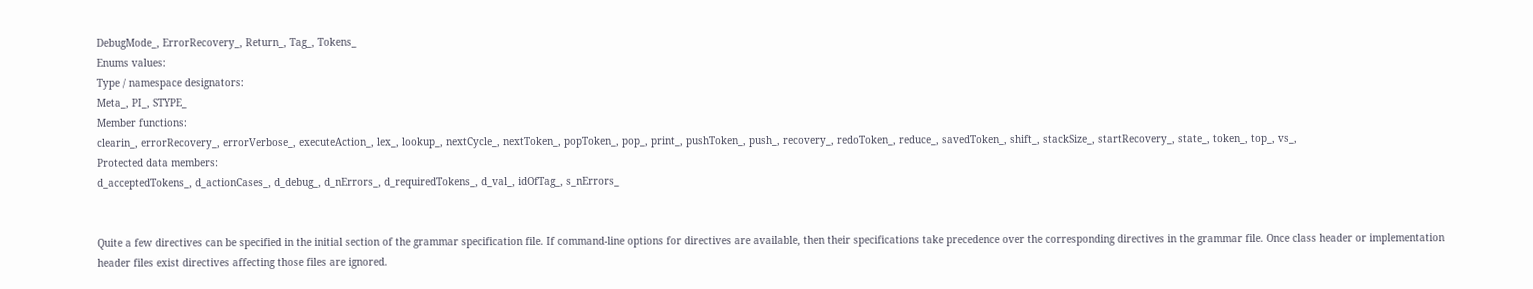DebugMode_, ErrorRecovery_, Return_, Tag_, Tokens_
Enums values:
Type / namespace designators:
Meta_, PI_, STYPE_
Member functions:
clearin_, errorRecovery_, errorVerbose_, executeAction_, lex_, lookup_, nextCycle_, nextToken_, popToken_, pop_, print_, pushToken_, push_, recovery_, redoToken_, reduce_, savedToken_, shift_, stackSize_, startRecovery_, state_, token_, top_, vs_,
Protected data members:
d_acceptedTokens_, d_actionCases_, d_debug_, d_nErrors_, d_requiredTokens_, d_val_, idOfTag_, s_nErrors_


Quite a few directives can be specified in the initial section of the grammar specification file. If command-line options for directives are available, then their specifications take precedence over the corresponding directives in the grammar file. Once class header or implementation header files exist directives affecting those files are ignored.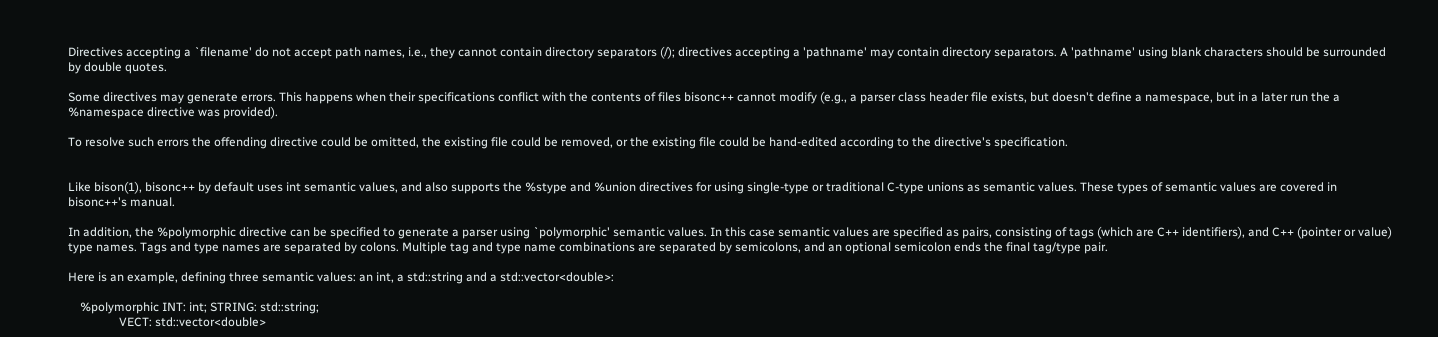Directives accepting a `filename' do not accept path names, i.e., they cannot contain directory separators (/); directives accepting a 'pathname' may contain directory separators. A 'pathname' using blank characters should be surrounded by double quotes.

Some directives may generate errors. This happens when their specifications conflict with the contents of files bisonc++ cannot modify (e.g., a parser class header file exists, but doesn't define a namespace, but in a later run the a %namespace directive was provided).

To resolve such errors the offending directive could be omitted, the existing file could be removed, or the existing file could be hand-edited according to the directive's specification.


Like bison(1), bisonc++ by default uses int semantic values, and also supports the %stype and %union directives for using single-type or traditional C-type unions as semantic values. These types of semantic values are covered in bisonc++'s manual.

In addition, the %polymorphic directive can be specified to generate a parser using `polymorphic' semantic values. In this case semantic values are specified as pairs, consisting of tags (which are C++ identifiers), and C++ (pointer or value) type names. Tags and type names are separated by colons. Multiple tag and type name combinations are separated by semicolons, and an optional semicolon ends the final tag/type pair.

Here is an example, defining three semantic values: an int, a std::string and a std::vector<double>:

    %polymorphic INT: int; STRING: std::string;
                 VECT: std::vector<double>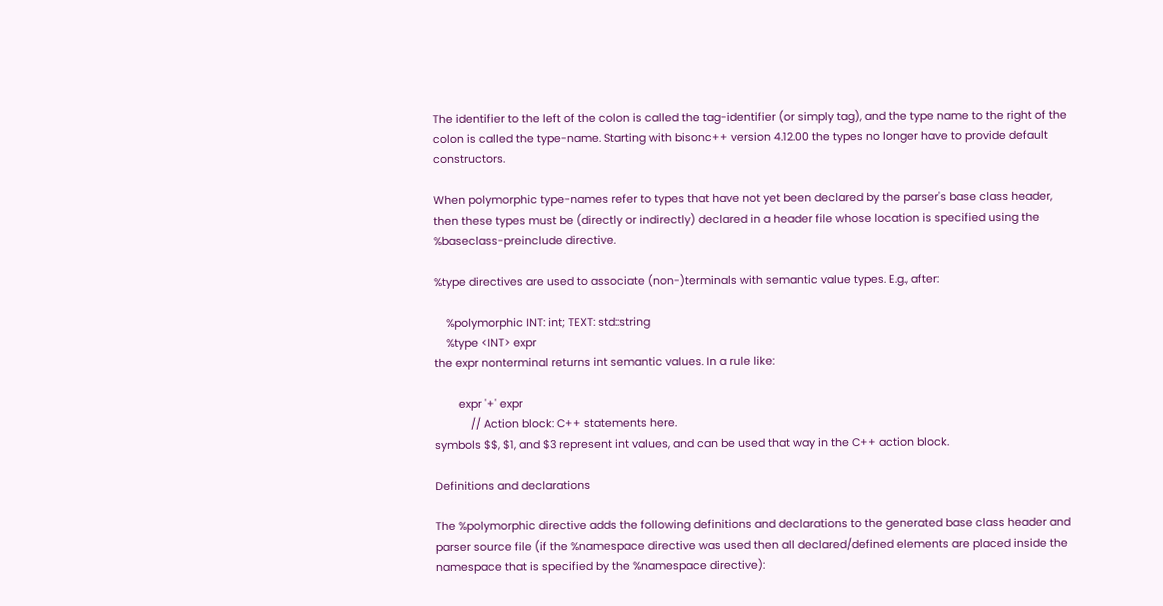The identifier to the left of the colon is called the tag-identifier (or simply tag), and the type name to the right of the colon is called the type-name. Starting with bisonc++ version 4.12.00 the types no longer have to provide default constructors.

When polymorphic type-names refer to types that have not yet been declared by the parser's base class header, then these types must be (directly or indirectly) declared in a header file whose location is specified using the %baseclass-preinclude directive.

%type directives are used to associate (non-)terminals with semantic value types. E.g., after:

    %polymorphic INT: int; TEXT: std::string
    %type <INT> expr
the expr nonterminal returns int semantic values. In a rule like:

        expr '+' expr
            // Action block: C++ statements here.
symbols $$, $1, and $3 represent int values, and can be used that way in the C++ action block.

Definitions and declarations

The %polymorphic directive adds the following definitions and declarations to the generated base class header and parser source file (if the %namespace directive was used then all declared/defined elements are placed inside the namespace that is specified by the %namespace directive):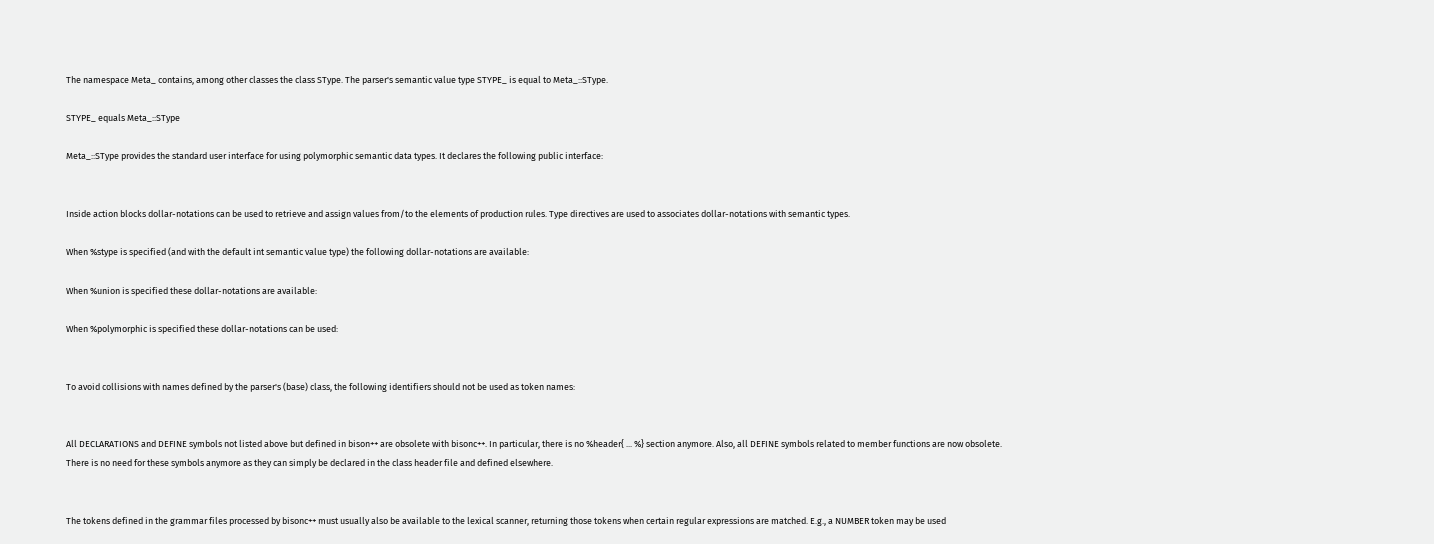The namespace Meta_ contains, among other classes the class SType. The parser's semantic value type STYPE_ is equal to Meta_::SType.

STYPE_ equals Meta_::SType

Meta_::SType provides the standard user interface for using polymorphic semantic data types. It declares the following public interface:


Inside action blocks dollar-notations can be used to retrieve and assign values from/to the elements of production rules. Type directives are used to associates dollar-notations with semantic types.

When %stype is specified (and with the default int semantic value type) the following dollar-notations are available:

When %union is specified these dollar-notations are available:

When %polymorphic is specified these dollar-notations can be used:


To avoid collisions with names defined by the parser's (base) class, the following identifiers should not be used as token names:


All DECLARATIONS and DEFINE symbols not listed above but defined in bison++ are obsolete with bisonc++. In particular, there is no %header{ ... %} section anymore. Also, all DEFINE symbols related to member functions are now obsolete. There is no need for these symbols anymore as they can simply be declared in the class header file and defined elsewhere.


The tokens defined in the grammar files processed by bisonc++ must usually also be available to the lexical scanner, returning those tokens when certain regular expressions are matched. E.g., a NUMBER token may be used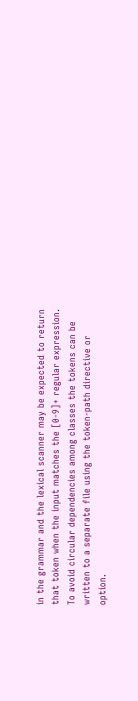in the grammar and the lexical scanner may be expected to return that token when the input matches the [0-9]+ regular expression. To avoid circular dependencies among classes the tokens can be written to a separate file using the token-path directive or option.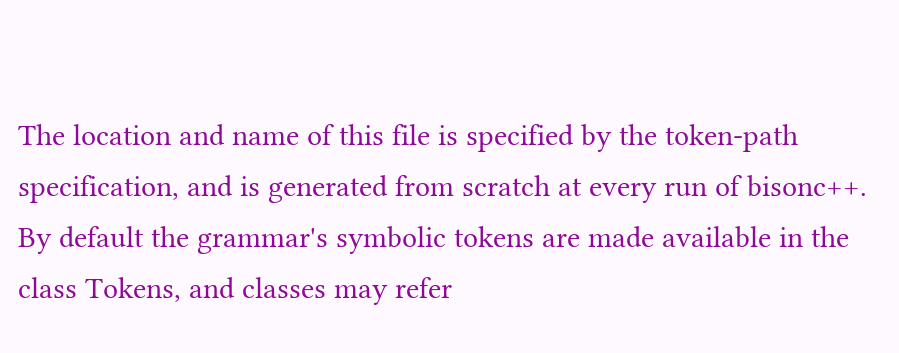The location and name of this file is specified by the token-path specification, and is generated from scratch at every run of bisonc++. By default the grammar's symbolic tokens are made available in the class Tokens, and classes may refer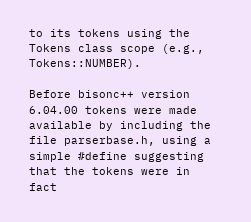to its tokens using the Tokens class scope (e.g., Tokens::NUMBER).

Before bisonc++ version 6.04.00 tokens were made available by including the file parserbase.h, using a simple #define suggesting that the tokens were in fact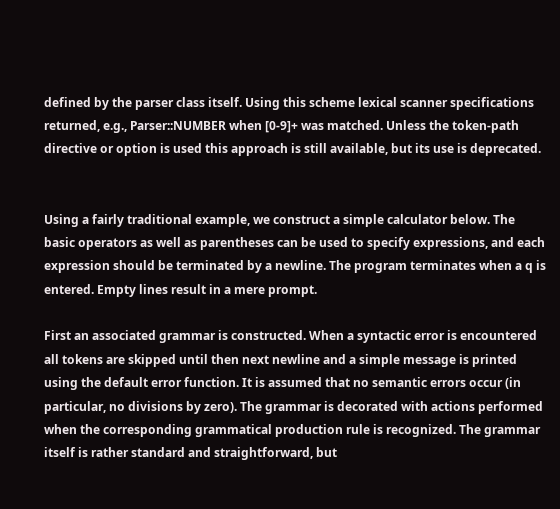defined by the parser class itself. Using this scheme lexical scanner specifications returned, e.g., Parser::NUMBER when [0-9]+ was matched. Unless the token-path directive or option is used this approach is still available, but its use is deprecated.


Using a fairly traditional example, we construct a simple calculator below. The basic operators as well as parentheses can be used to specify expressions, and each expression should be terminated by a newline. The program terminates when a q is entered. Empty lines result in a mere prompt.

First an associated grammar is constructed. When a syntactic error is encountered all tokens are skipped until then next newline and a simple message is printed using the default error function. It is assumed that no semantic errors occur (in particular, no divisions by zero). The grammar is decorated with actions performed when the corresponding grammatical production rule is recognized. The grammar itself is rather standard and straightforward, but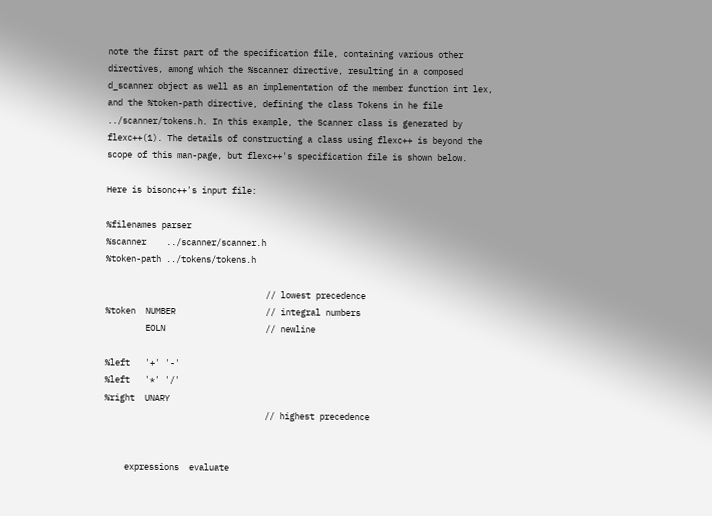note the first part of the specification file, containing various other directives, among which the %scanner directive, resulting in a composed d_scanner object as well as an implementation of the member function int lex, and the %token-path directive, defining the class Tokens in he file ../scanner/tokens.h. In this example, the Scanner class is generated by flexc++(1). The details of constructing a class using flexc++ is beyond the scope of this man-page, but flexc++'s specification file is shown below.

Here is bisonc++'s input file:

%filenames parser
%scanner    ../scanner/scanner.h
%token-path ../tokens/tokens.h

                                // lowest precedence
%token  NUMBER                  // integral numbers
        EOLN                    // newline

%left   '+' '-'
%left   '*' '/'
%right  UNARY
                                // highest precedence


    expressions  evaluate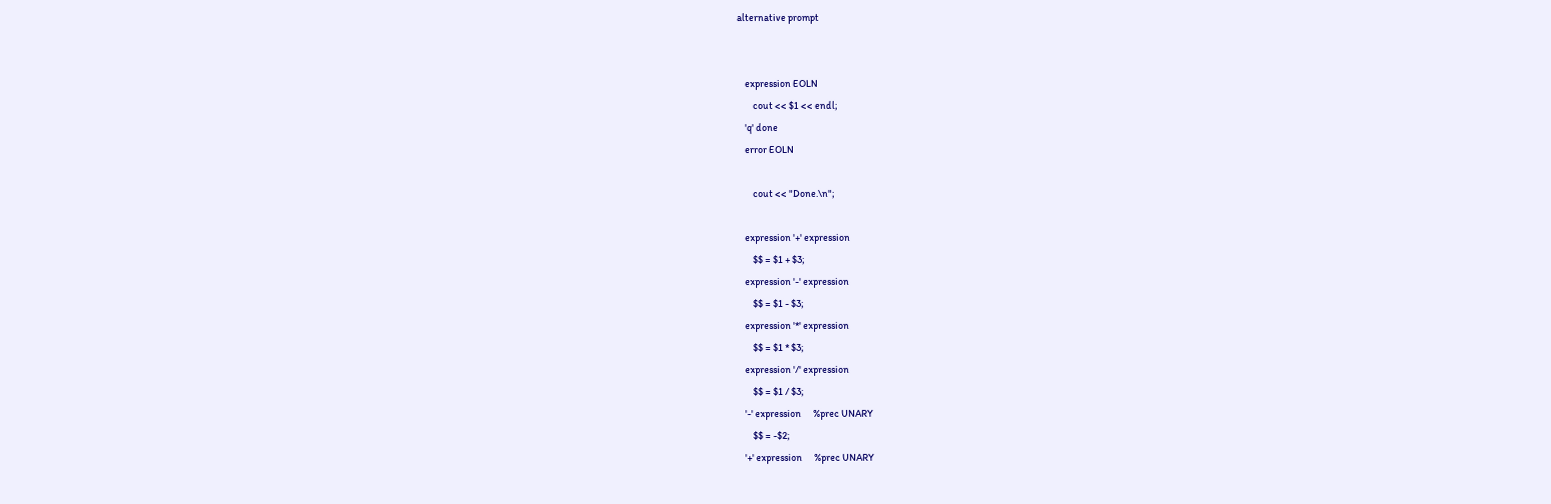alternative prompt


    expression EOLN
        cout << $1 << endl;
    'q' done
    error EOLN

        cout << "Done.\n";

    expression '+' expression
        $$ = $1 + $3;
    expression '-' expression
        $$ = $1 - $3;
    expression '*' expression
        $$ = $1 * $3;
    expression '/' expression
        $$ = $1 / $3;
    '-' expression      %prec UNARY
        $$ = -$2;
    '+' expression      %prec UNARY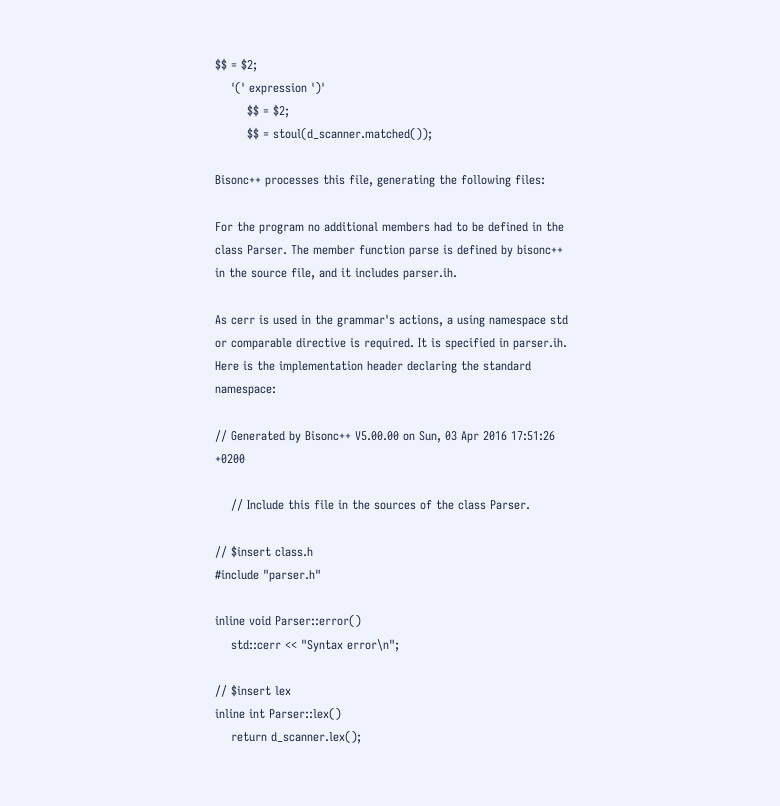$$ = $2;
    '(' expression ')'
        $$ = $2;
        $$ = stoul(d_scanner.matched());

Bisonc++ processes this file, generating the following files:

For the program no additional members had to be defined in the class Parser. The member function parse is defined by bisonc++ in the source file, and it includes parser.ih.

As cerr is used in the grammar's actions, a using namespace std or comparable directive is required. It is specified in parser.ih. Here is the implementation header declaring the standard namespace:

// Generated by Bisonc++ V5.00.00 on Sun, 03 Apr 2016 17:51:26 +0200

    // Include this file in the sources of the class Parser.

// $insert class.h
#include "parser.h"

inline void Parser::error()
    std::cerr << "Syntax error\n";

// $insert lex
inline int Parser::lex()
    return d_scanner.lex();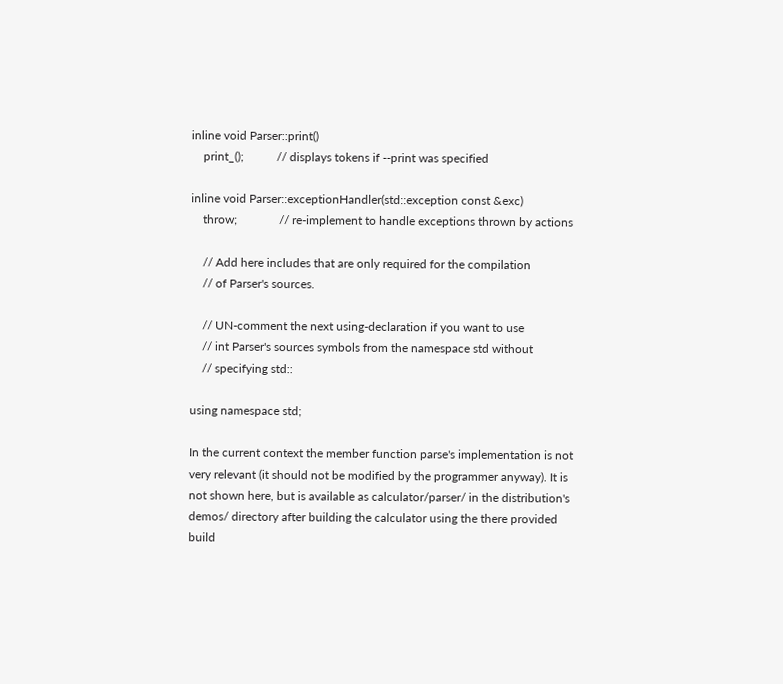inline void Parser::print()
    print_();           // displays tokens if --print was specified

inline void Parser::exceptionHandler(std::exception const &exc)
    throw;              // re-implement to handle exceptions thrown by actions

    // Add here includes that are only required for the compilation
    // of Parser's sources.

    // UN-comment the next using-declaration if you want to use
    // int Parser's sources symbols from the namespace std without
    // specifying std::

using namespace std;

In the current context the member function parse's implementation is not very relevant (it should not be modified by the programmer anyway). It is not shown here, but is available as calculator/parser/ in the distribution's demos/ directory after building the calculator using the there provided build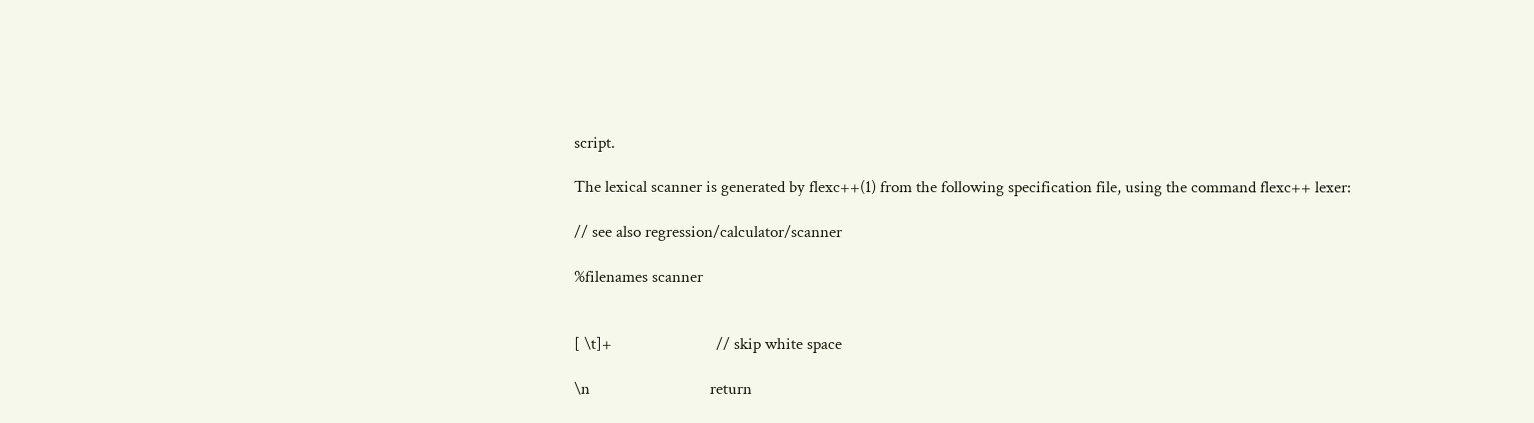script.

The lexical scanner is generated by flexc++(1) from the following specification file, using the command flexc++ lexer:

// see also regression/calculator/scanner

%filenames scanner


[ \t]+                          // skip white space

\n                              return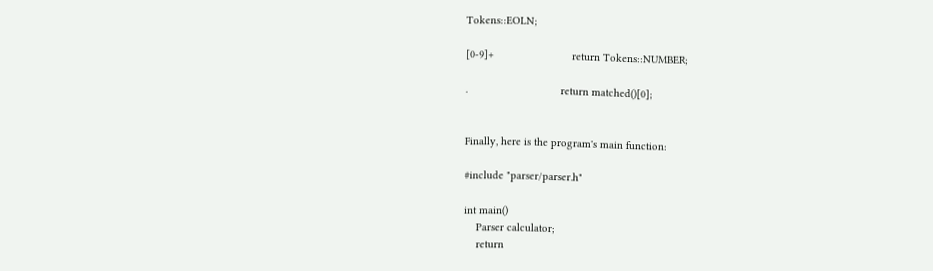Tokens::EOLN;

[0-9]+                          return Tokens::NUMBER;

.                               return matched()[0];


Finally, here is the program's main function:

#include "parser/parser.h"

int main()
    Parser calculator;
    return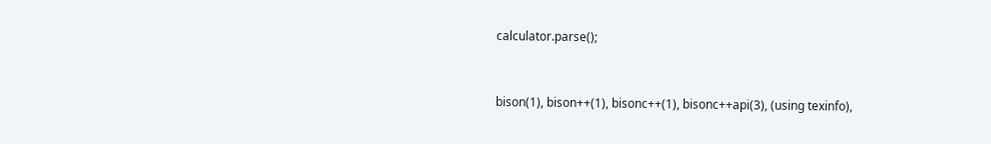calculator.parse();


bison(1), bison++(1), bisonc++(1), bisonc++api(3), (using texinfo),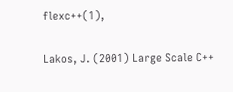flexc++(1),

Lakos, J. (2001) Large Scale C++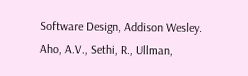Software Design, Addison Wesley.
Aho, A.V., Sethi, R., Ullman,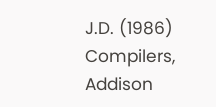J.D. (1986) Compilers, Addison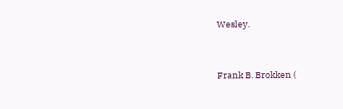Wesley.


Frank B. Brokken (